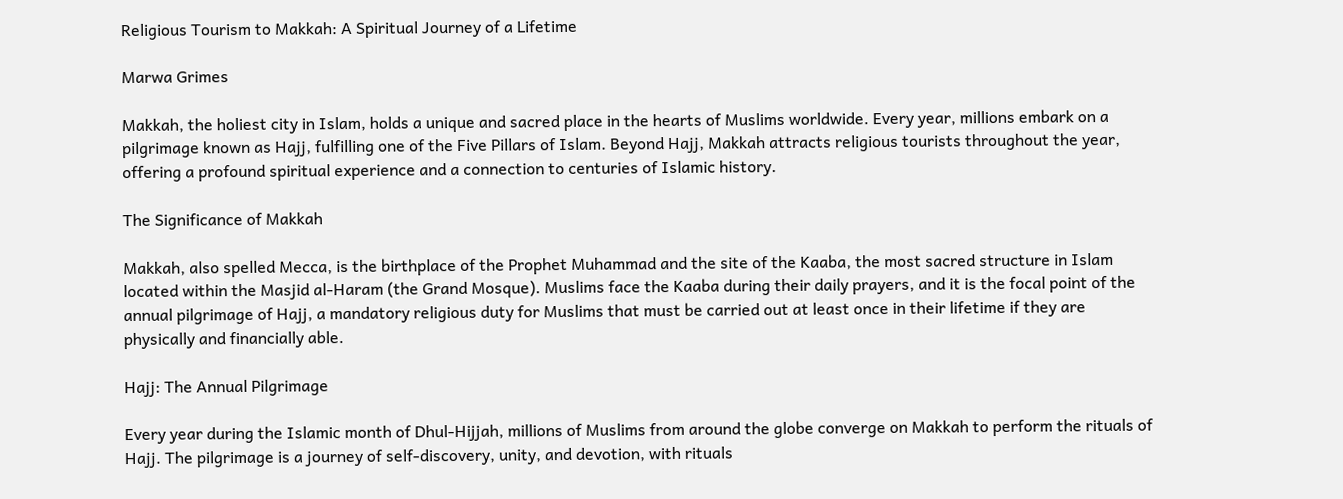Religious Tourism to Makkah: A Spiritual Journey of a Lifetime

Marwa Grimes

Makkah, the holiest city in Islam, holds a unique and sacred place in the hearts of Muslims worldwide. Every year, millions embark on a pilgrimage known as Hajj, fulfilling one of the Five Pillars of Islam. Beyond Hajj, Makkah attracts religious tourists throughout the year, offering a profound spiritual experience and a connection to centuries of Islamic history.

The Significance of Makkah

Makkah, also spelled Mecca, is the birthplace of the Prophet Muhammad and the site of the Kaaba, the most sacred structure in Islam located within the Masjid al-Haram (the Grand Mosque). Muslims face the Kaaba during their daily prayers, and it is the focal point of the annual pilgrimage of Hajj, a mandatory religious duty for Muslims that must be carried out at least once in their lifetime if they are physically and financially able.

Hajj: The Annual Pilgrimage

Every year during the Islamic month of Dhul-Hijjah, millions of Muslims from around the globe converge on Makkah to perform the rituals of Hajj. The pilgrimage is a journey of self-discovery, unity, and devotion, with rituals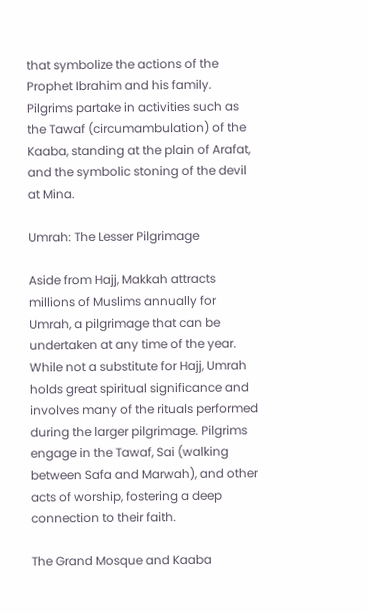that symbolize the actions of the Prophet Ibrahim and his family. Pilgrims partake in activities such as the Tawaf (circumambulation) of the Kaaba, standing at the plain of Arafat, and the symbolic stoning of the devil at Mina.

Umrah: The Lesser Pilgrimage

Aside from Hajj, Makkah attracts millions of Muslims annually for Umrah, a pilgrimage that can be undertaken at any time of the year. While not a substitute for Hajj, Umrah holds great spiritual significance and involves many of the rituals performed during the larger pilgrimage. Pilgrims engage in the Tawaf, Sai (walking between Safa and Marwah), and other acts of worship, fostering a deep connection to their faith.

The Grand Mosque and Kaaba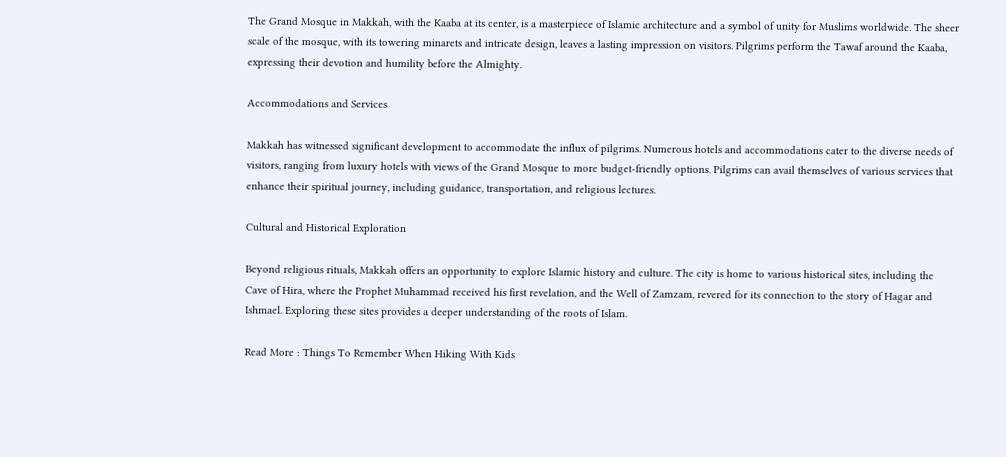The Grand Mosque in Makkah, with the Kaaba at its center, is a masterpiece of Islamic architecture and a symbol of unity for Muslims worldwide. The sheer scale of the mosque, with its towering minarets and intricate design, leaves a lasting impression on visitors. Pilgrims perform the Tawaf around the Kaaba, expressing their devotion and humility before the Almighty.

Accommodations and Services

Makkah has witnessed significant development to accommodate the influx of pilgrims. Numerous hotels and accommodations cater to the diverse needs of visitors, ranging from luxury hotels with views of the Grand Mosque to more budget-friendly options. Pilgrims can avail themselves of various services that enhance their spiritual journey, including guidance, transportation, and religious lectures.

Cultural and Historical Exploration

Beyond religious rituals, Makkah offers an opportunity to explore Islamic history and culture. The city is home to various historical sites, including the Cave of Hira, where the Prophet Muhammad received his first revelation, and the Well of Zamzam, revered for its connection to the story of Hagar and Ishmael. Exploring these sites provides a deeper understanding of the roots of Islam.

Read More : Things To Remember When Hiking With Kids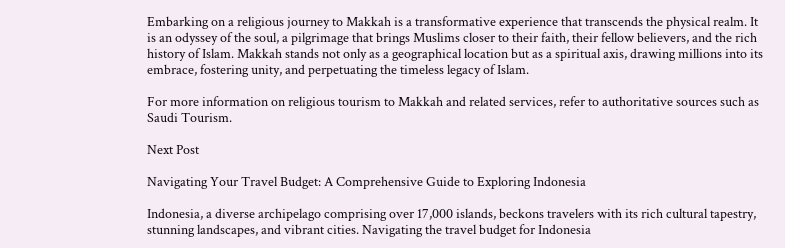Embarking on a religious journey to Makkah is a transformative experience that transcends the physical realm. It is an odyssey of the soul, a pilgrimage that brings Muslims closer to their faith, their fellow believers, and the rich history of Islam. Makkah stands not only as a geographical location but as a spiritual axis, drawing millions into its embrace, fostering unity, and perpetuating the timeless legacy of Islam.

For more information on religious tourism to Makkah and related services, refer to authoritative sources such as Saudi Tourism.

Next Post

Navigating Your Travel Budget: A Comprehensive Guide to Exploring Indonesia

Indonesia, a diverse archipelago comprising over 17,000 islands, beckons travelers with its rich cultural tapestry, stunning landscapes, and vibrant cities. Navigating the travel budget for Indonesia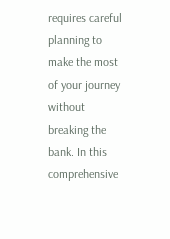requires careful planning to make the most of your journey without breaking the bank. In this comprehensive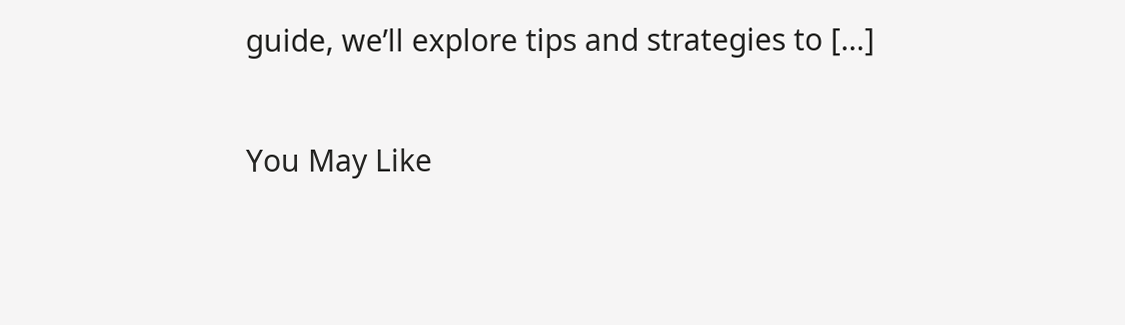guide, we’ll explore tips and strategies to […]

You May Like